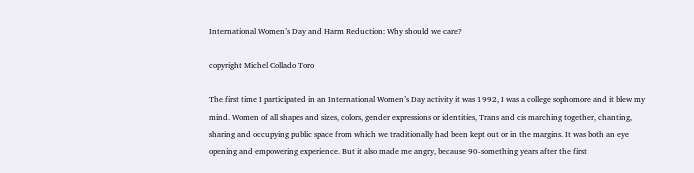International Women’s Day and Harm Reduction: Why should we care?

copyright Michel Collado Toro

The first time I participated in an International Women’s Day activity it was 1992, I was a college sophomore and it blew my mind. Women of all shapes and sizes, colors, gender expressions or identities, Trans and cis marching together, chanting, sharing and occupying public space from which we traditionally had been kept out or in the margins. It was both an eye opening and empowering experience. But it also made me angry, because 90-something years after the first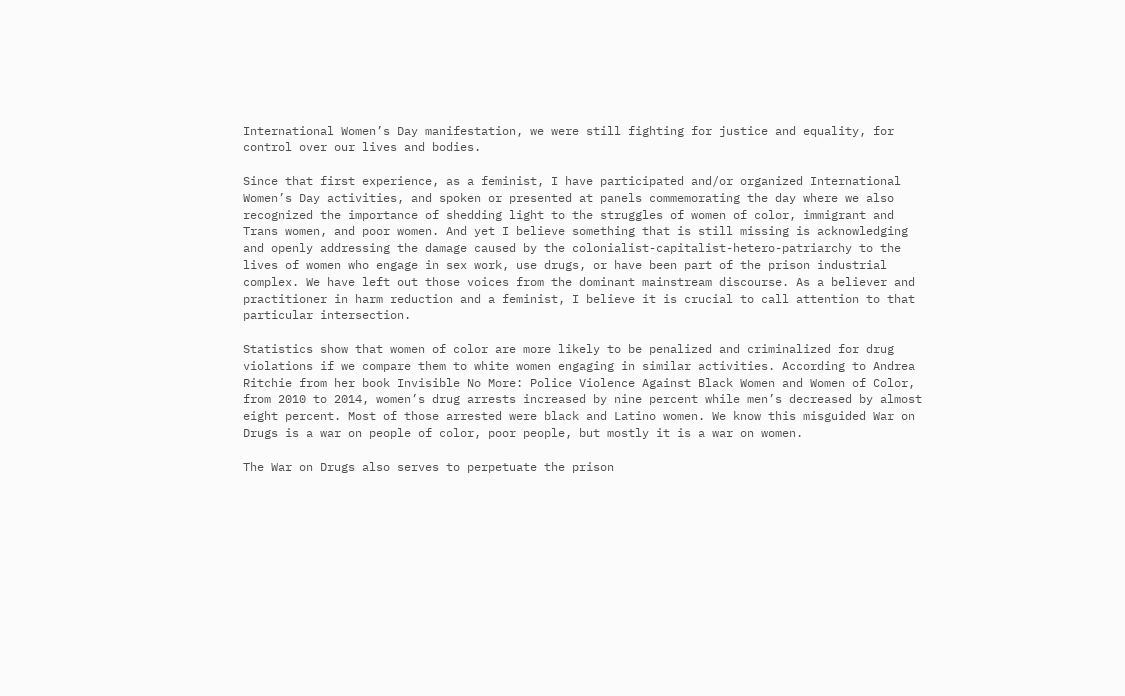International Women’s Day manifestation, we were still fighting for justice and equality, for control over our lives and bodies.

Since that first experience, as a feminist, I have participated and/or organized International Women’s Day activities, and spoken or presented at panels commemorating the day where we also recognized the importance of shedding light to the struggles of women of color, immigrant and Trans women, and poor women. And yet I believe something that is still missing is acknowledging and openly addressing the damage caused by the colonialist-capitalist-hetero-patriarchy to the lives of women who engage in sex work, use drugs, or have been part of the prison industrial complex. We have left out those voices from the dominant mainstream discourse. As a believer and practitioner in harm reduction and a feminist, I believe it is crucial to call attention to that particular intersection.

Statistics show that women of color are more likely to be penalized and criminalized for drug violations if we compare them to white women engaging in similar activities. According to Andrea Ritchie from her book Invisible No More: Police Violence Against Black Women and Women of Color, from 2010 to 2014, women’s drug arrests increased by nine percent while men’s decreased by almost eight percent. Most of those arrested were black and Latino women. We know this misguided War on Drugs is a war on people of color, poor people, but mostly it is a war on women.

The War on Drugs also serves to perpetuate the prison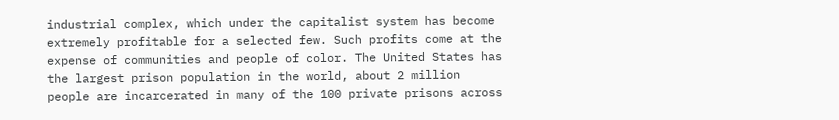industrial complex, which under the capitalist system has become extremely profitable for a selected few. Such profits come at the expense of communities and people of color. The United States has the largest prison population in the world, about 2 million people are incarcerated in many of the 100 private prisons across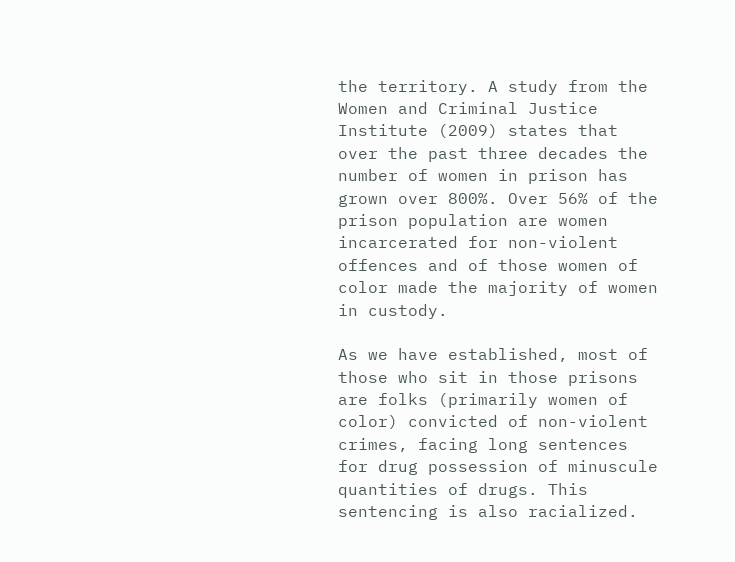the territory. A study from the Women and Criminal Justice Institute (2009) states that over the past three decades the number of women in prison has grown over 800%. Over 56% of the prison population are women incarcerated for non-violent offences and of those women of color made the majority of women in custody.

As we have established, most of those who sit in those prisons are folks (primarily women of color) convicted of non-violent crimes, facing long sentences for drug possession of minuscule quantities of drugs. This sentencing is also racialized.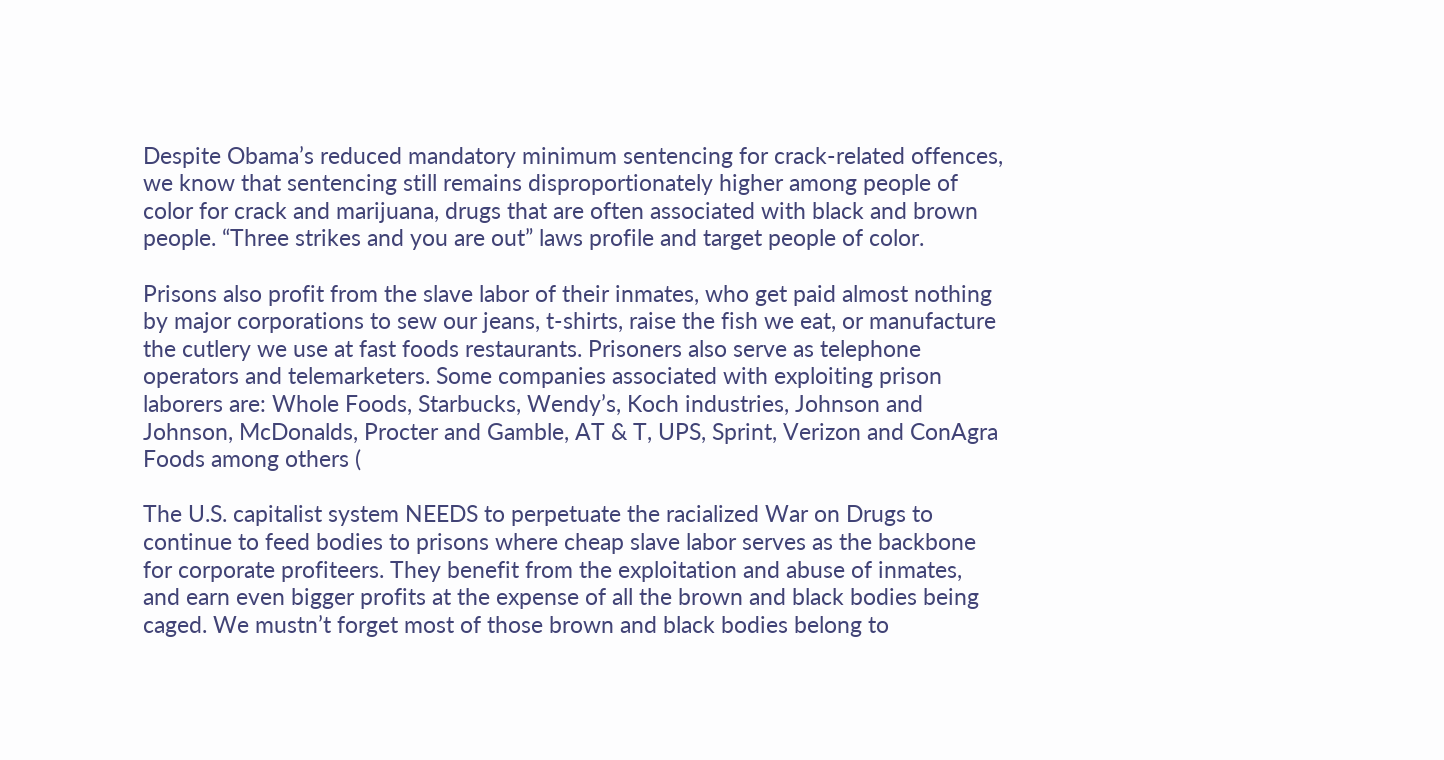Despite Obama’s reduced mandatory minimum sentencing for crack-related offences, we know that sentencing still remains disproportionately higher among people of color for crack and marijuana, drugs that are often associated with black and brown people. “Three strikes and you are out” laws profile and target people of color.

Prisons also profit from the slave labor of their inmates, who get paid almost nothing by major corporations to sew our jeans, t-shirts, raise the fish we eat, or manufacture the cutlery we use at fast foods restaurants. Prisoners also serve as telephone operators and telemarketers. Some companies associated with exploiting prison laborers are: Whole Foods, Starbucks, Wendy’s, Koch industries, Johnson and Johnson, McDonalds, Procter and Gamble, AT & T, UPS, Sprint, Verizon and ConAgra Foods among others (

The U.S. capitalist system NEEDS to perpetuate the racialized War on Drugs to continue to feed bodies to prisons where cheap slave labor serves as the backbone for corporate profiteers. They benefit from the exploitation and abuse of inmates, and earn even bigger profits at the expense of all the brown and black bodies being caged. We mustn’t forget most of those brown and black bodies belong to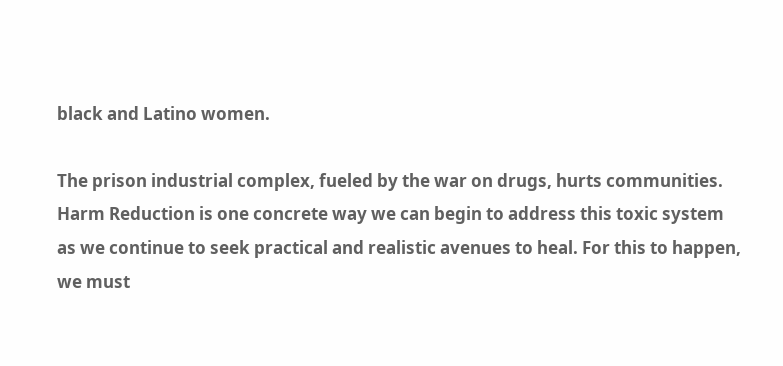black and Latino women.

The prison industrial complex, fueled by the war on drugs, hurts communities. Harm Reduction is one concrete way we can begin to address this toxic system as we continue to seek practical and realistic avenues to heal. For this to happen, we must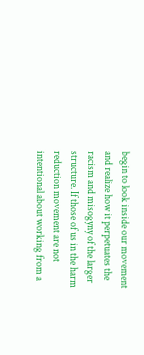begin to look inside our movement and realize how it perpetuates the racism and misogyny of the larger structure. If those of us in the harm reduction movement are not intentional about working from a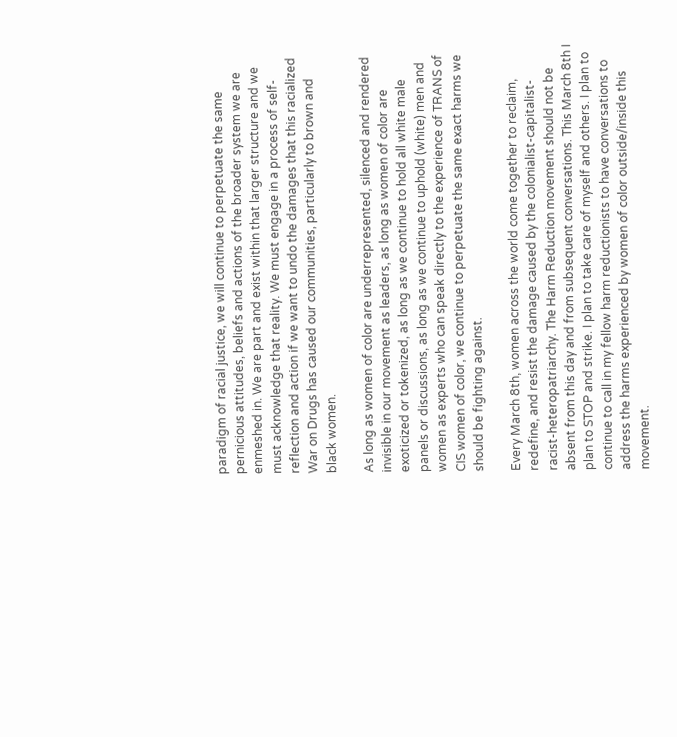paradigm of racial justice, we will continue to perpetuate the same pernicious attitudes, beliefs and actions of the broader system we are enmeshed in. We are part and exist within that larger structure and we must acknowledge that reality. We must engage in a process of self-reflection and action if we want to undo the damages that this racialized War on Drugs has caused our communities, particularly to brown and black women.

As long as women of color are underrepresented, silenced and rendered invisible in our movement as leaders, as long as women of color are exoticized or tokenized, as long as we continue to hold all white male panels or discussions, as long as we continue to uphold (white) men and women as experts who can speak directly to the experience of TRANS of CIS women of color, we continue to perpetuate the same exact harms we should be fighting against.

Every March 8th, women across the world come together to reclaim, redefine, and resist the damage caused by the colonialist-capitalist-racist-heteropatriarchy. The Harm Reduction movement should not be absent from this day and from subsequent conversations. This March 8th I plan to STOP and strike. I plan to take care of myself and others. I plan to continue to call in my fellow harm reductionists to have conversations to address the harms experienced by women of color outside/inside this movement.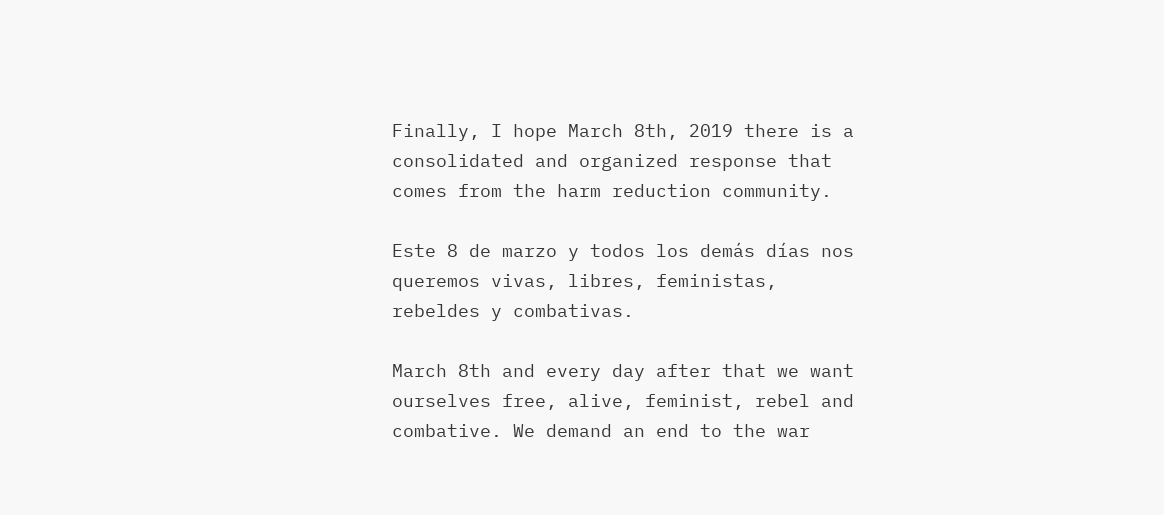Finally, I hope March 8th, 2019 there is a consolidated and organized response that comes from the harm reduction community.

Este 8 de marzo y todos los demás días nos queremos vivas, libres, feministas, rebeldes y combativas.

March 8th and every day after that we want ourselves free, alive, feminist, rebel and combative. We demand an end to the war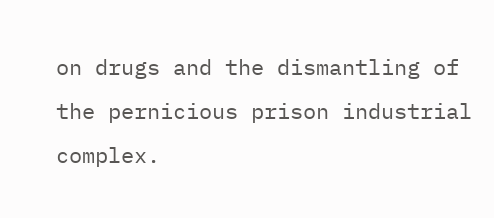on drugs and the dismantling of the pernicious prison industrial complex.